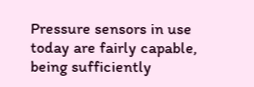Pressure sensors in use today are fairly capable, being sufficiently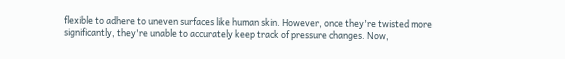flexible to adhere to uneven surfaces like human skin. However, once they're twisted more significantly, they're unable to accurately keep track of pressure changes. Now,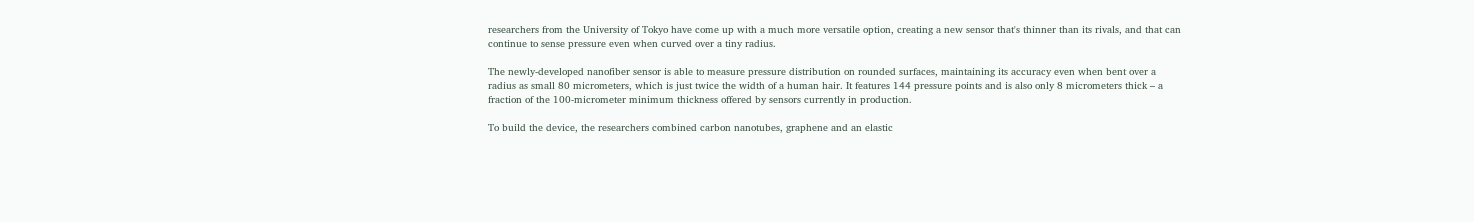researchers from the University of Tokyo have come up with a much more versatile option, creating a new sensor that's thinner than its rivals, and that can continue to sense pressure even when curved over a tiny radius.

The newly-developed nanofiber sensor is able to measure pressure distribution on rounded surfaces, maintaining its accuracy even when bent over a radius as small 80 micrometers, which is just twice the width of a human hair. It features 144 pressure points and is also only 8 micrometers thick – a fraction of the 100-micrometer minimum thickness offered by sensors currently in production.

To build the device, the researchers combined carbon nanotubes, graphene and an elastic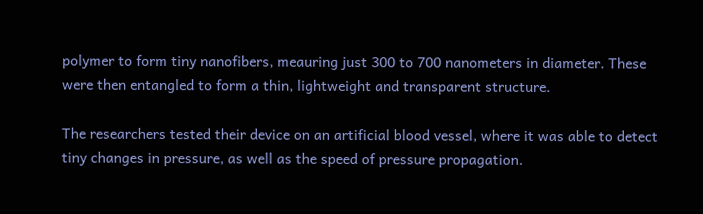polymer to form tiny nanofibers, meauring just 300 to 700 nanometers in diameter. These were then entangled to form a thin, lightweight and transparent structure.

The researchers tested their device on an artificial blood vessel, where it was able to detect tiny changes in pressure, as well as the speed of pressure propagation.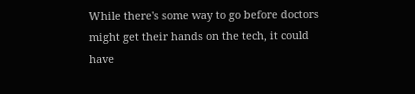While there's some way to go before doctors might get their hands on the tech, it could have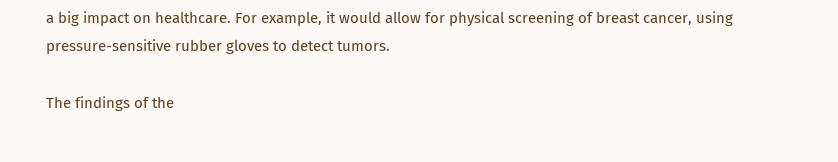a big impact on healthcare. For example, it would allow for physical screening of breast cancer, using pressure-sensitive rubber gloves to detect tumors.

The findings of the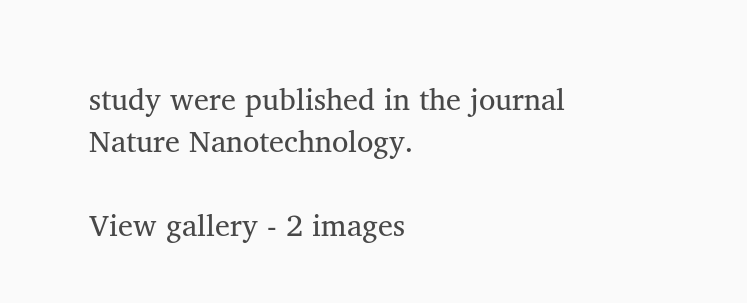study were published in the journal Nature Nanotechnology.

View gallery - 2 images